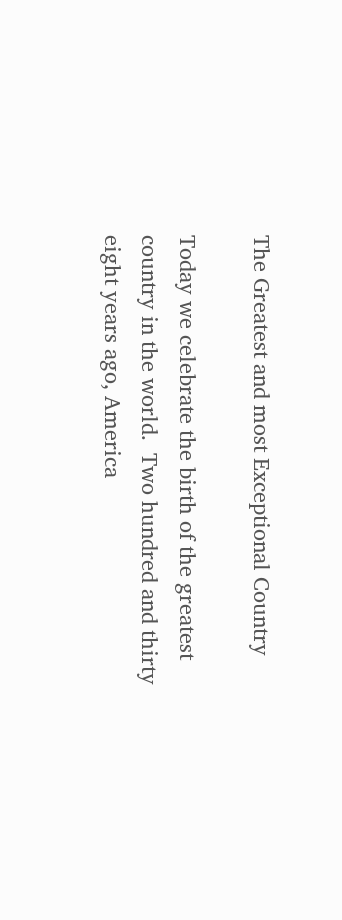The Greatest and most Exceptional Country

Today we celebrate the birth of the greatest country in the world.  Two hundred and thirty eight years ago, America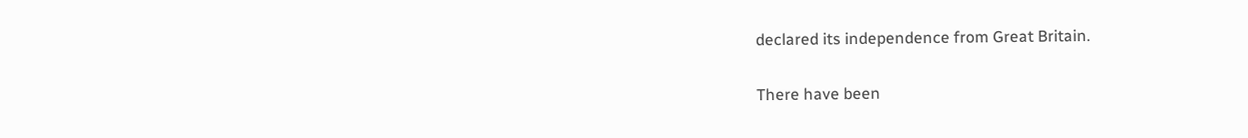declared its independence from Great Britain.

There have been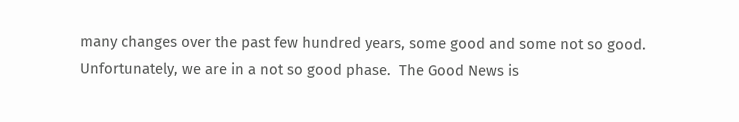many changes over the past few hundred years, some good and some not so good.  Unfortunately, we are in a not so good phase.  The Good News is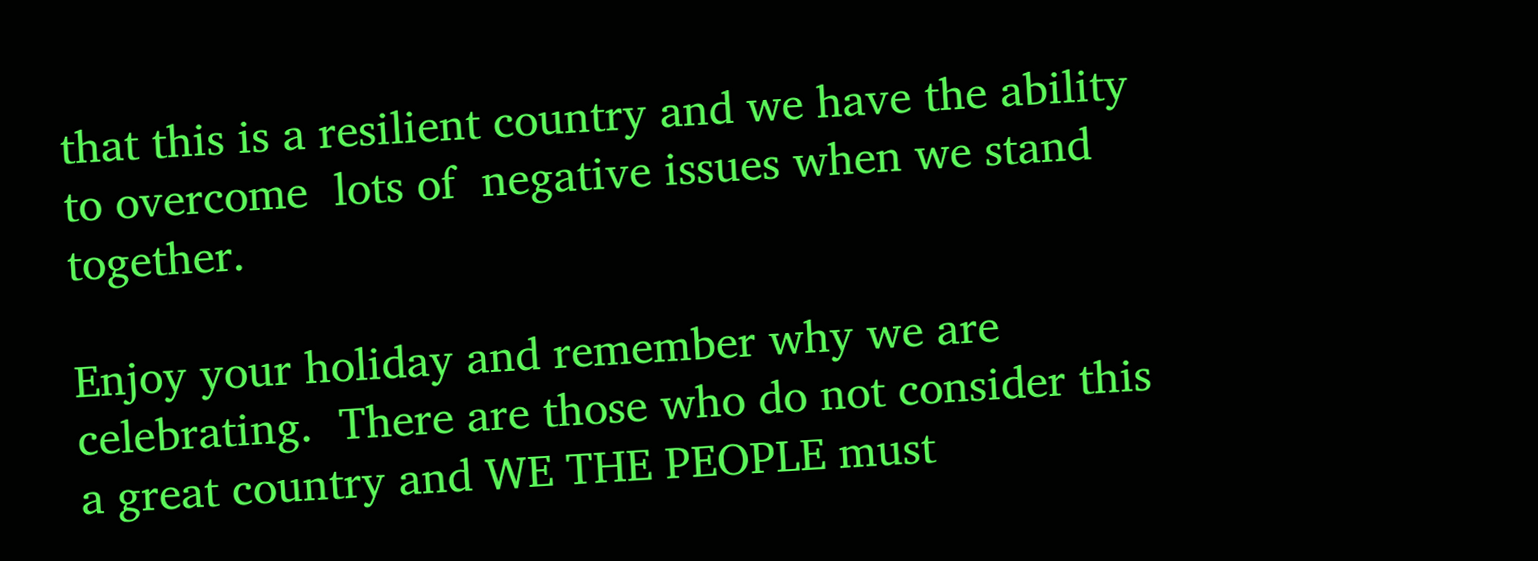that this is a resilient country and we have the ability to overcome  lots of  negative issues when we stand together.

Enjoy your holiday and remember why we are celebrating.  There are those who do not consider this a great country and WE THE PEOPLE must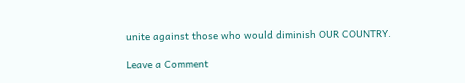unite against those who would diminish OUR COUNTRY.

Leave a Comment